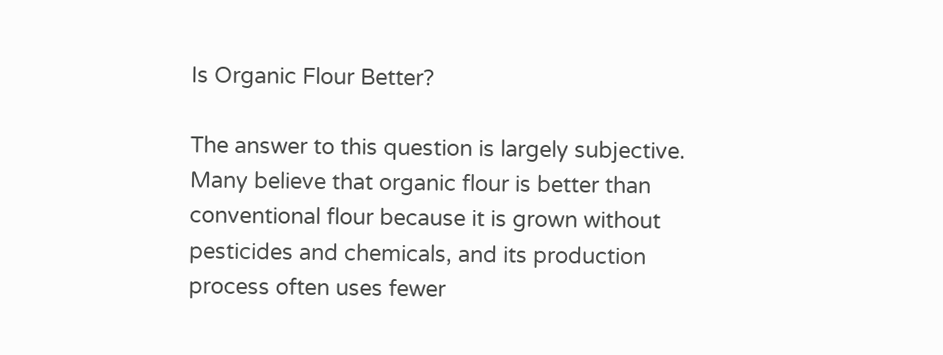Is Organic Flour Better?

The answer to this question is largely subjective. Many believe that organic flour is better than conventional flour because it is grown without pesticides and chemicals, and its production process often uses fewer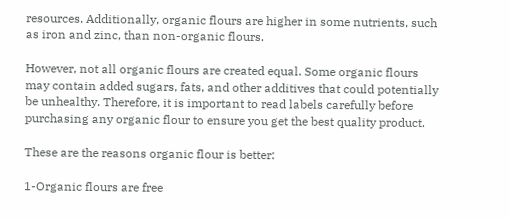resources. Additionally, organic flours are higher in some nutrients, such as iron and zinc, than non-organic flours.

However, not all organic flours are created equal. Some organic flours may contain added sugars, fats, and other additives that could potentially be unhealthy. Therefore, it is important to read labels carefully before purchasing any organic flour to ensure you get the best quality product.

These are the reasons organic flour is better:

1-Organic flours are free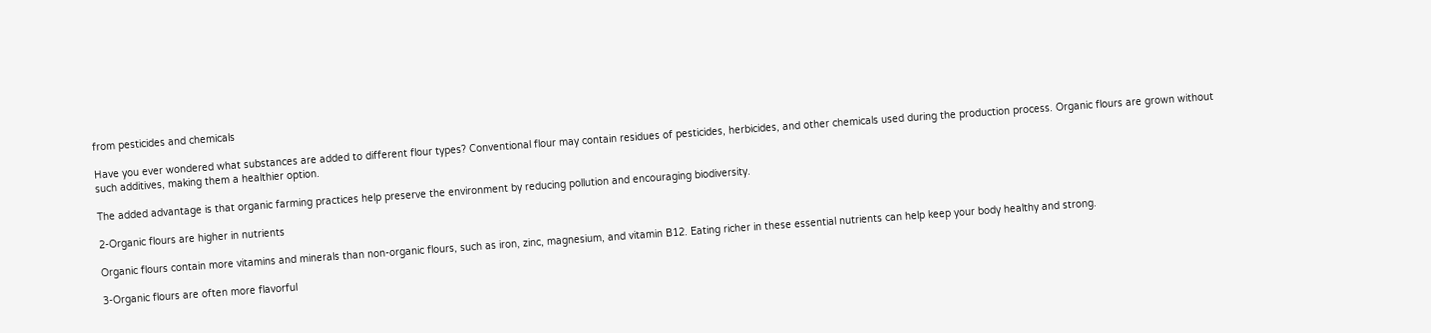from pesticides and chemicals

Have you ever wondered what substances are added to different flour types? Conventional flour may contain residues of pesticides, herbicides, and other chemicals used during the production process. Organic flours are grown without such additives, making them a healthier option.

The added advantage is that organic farming practices help preserve the environment by reducing pollution and encouraging biodiversity.

2-Organic flours are higher in nutrients

Organic flours contain more vitamins and minerals than non-organic flours, such as iron, zinc, magnesium, and vitamin B12. Eating richer in these essential nutrients can help keep your body healthy and strong.

3-Organic flours are often more flavorful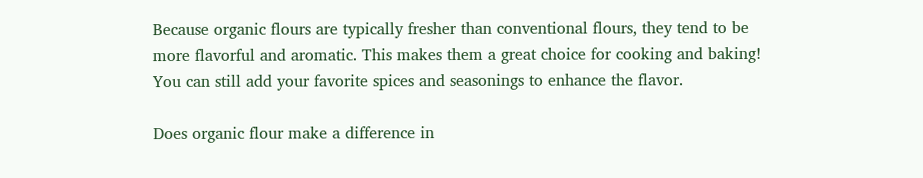Because organic flours are typically fresher than conventional flours, they tend to be more flavorful and aromatic. This makes them a great choice for cooking and baking! You can still add your favorite spices and seasonings to enhance the flavor.

Does organic flour make a difference in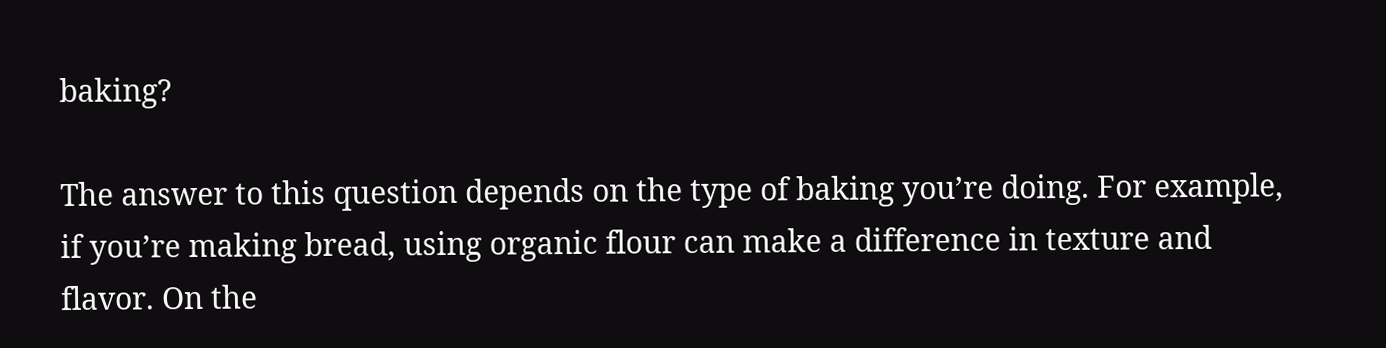baking?

The answer to this question depends on the type of baking you’re doing. For example, if you’re making bread, using organic flour can make a difference in texture and flavor. On the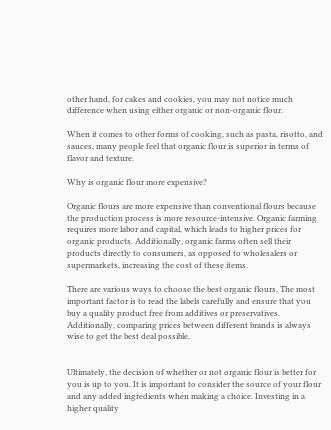other hand, for cakes and cookies, you may not notice much difference when using either organic or non-organic flour.

When it comes to other forms of cooking, such as pasta, risotto, and sauces, many people feel that organic flour is superior in terms of flavor and texture.

Why is organic flour more expensive?

Organic flours are more expensive than conventional flours because the production process is more resource-intensive. Organic farming requires more labor and capital, which leads to higher prices for organic products. Additionally, organic farms often sell their products directly to consumers, as opposed to wholesalers or supermarkets, increasing the cost of these items.

There are various ways to choose the best organic flours. The most important factor is to read the labels carefully and ensure that you buy a quality product free from additives or preservatives. Additionally, comparing prices between different brands is always wise to get the best deal possible.


Ultimately, the decision of whether or not organic flour is better for you is up to you. It is important to consider the source of your flour and any added ingredients when making a choice. Investing in a higher quality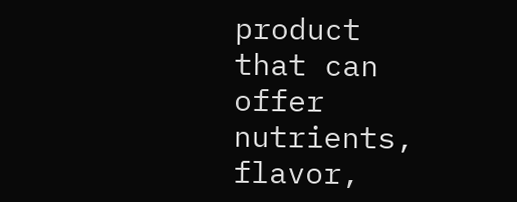product that can offer nutrients, flavor,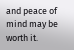and peace of mind may be worth it.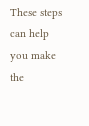These steps can help you make the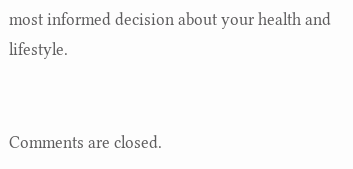most informed decision about your health and lifestyle.


Comments are closed.